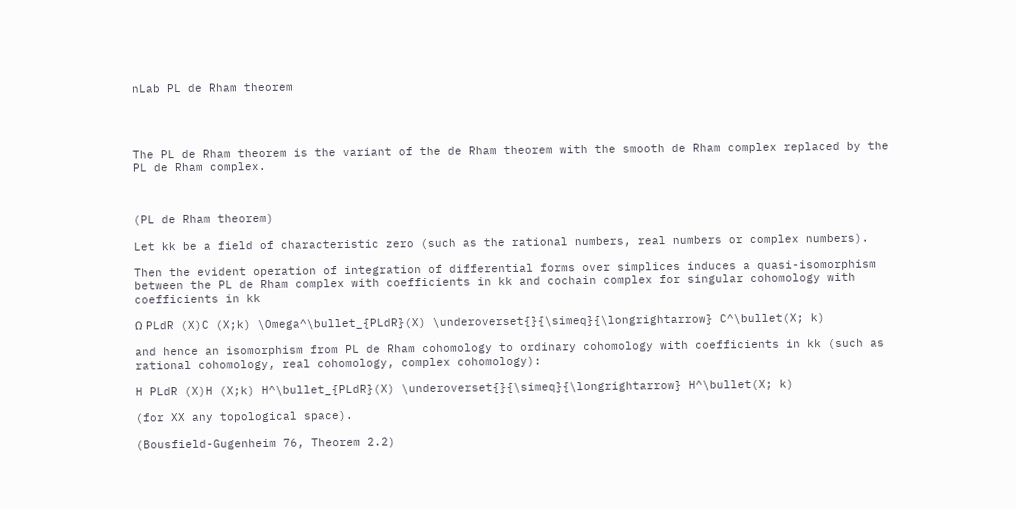nLab PL de Rham theorem




The PL de Rham theorem is the variant of the de Rham theorem with the smooth de Rham complex replaced by the PL de Rham complex.



(PL de Rham theorem)

Let kk be a field of characteristic zero (such as the rational numbers, real numbers or complex numbers).

Then the evident operation of integration of differential forms over simplices induces a quasi-isomorphism between the PL de Rham complex with coefficients in kk and cochain complex for singular cohomology with coefficients in kk

Ω PLdR (X)C (X;k) \Omega^\bullet_{PLdR}(X) \underoverset{}{\simeq}{\longrightarrow} C^\bullet(X; k)

and hence an isomorphism from PL de Rham cohomology to ordinary cohomology with coefficients in kk (such as rational cohomology, real cohomology, complex cohomology):

H PLdR (X)H (X;k) H^\bullet_{PLdR}(X) \underoverset{}{\simeq}{\longrightarrow} H^\bullet(X; k)

(for XX any topological space).

(Bousfield-Gugenheim 76, Theorem 2.2)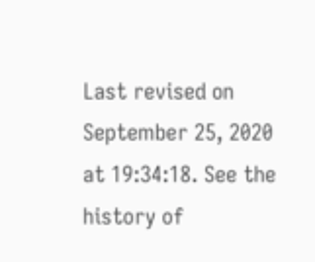Last revised on September 25, 2020 at 19:34:18. See the history of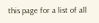this page for a list of all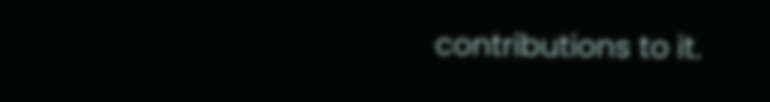contributions to it.